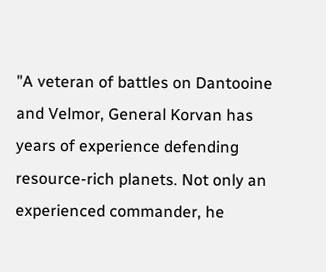"A veteran of battles on Dantooine and Velmor, General Korvan has years of experience defending resource-rich planets. Not only an experienced commander, he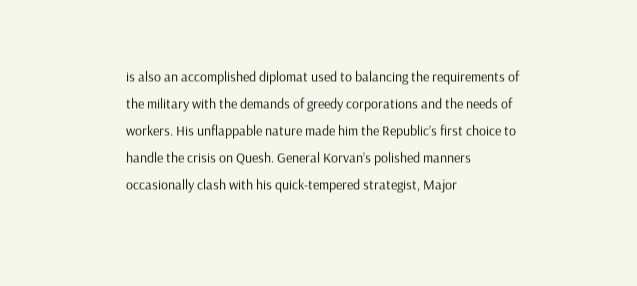is also an accomplished diplomat used to balancing the requirements of the military with the demands of greedy corporations and the needs of workers. His unflappable nature made him the Republic’s first choice to handle the crisis on Quesh. General Korvan’s polished manners occasionally clash with his quick-tempered strategist, Major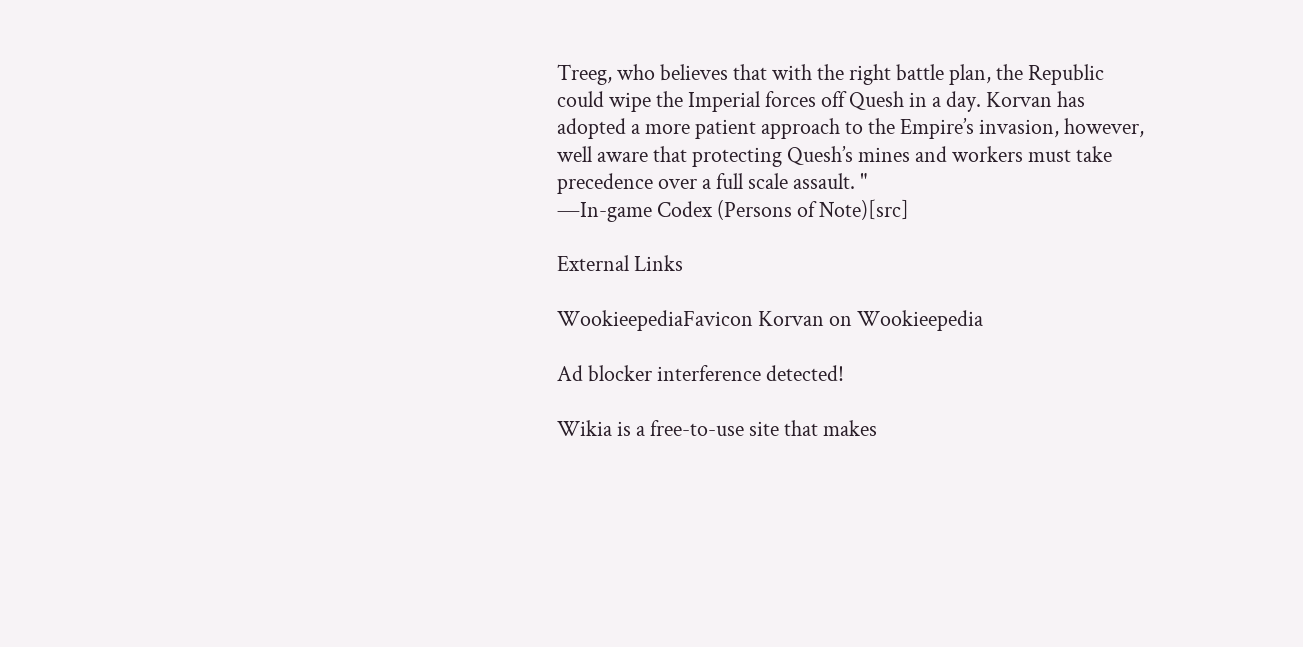Treeg, who believes that with the right battle plan, the Republic could wipe the Imperial forces off Quesh in a day. Korvan has adopted a more patient approach to the Empire’s invasion, however, well aware that protecting Quesh’s mines and workers must take precedence over a full scale assault. "
―In-game Codex (Persons of Note)[src]

External Links

WookieepediaFavicon Korvan on Wookieepedia

Ad blocker interference detected!

Wikia is a free-to-use site that makes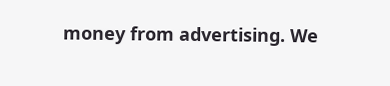money from advertising. We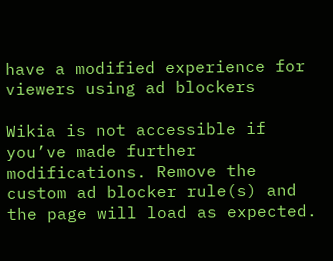have a modified experience for viewers using ad blockers

Wikia is not accessible if you’ve made further modifications. Remove the custom ad blocker rule(s) and the page will load as expected.